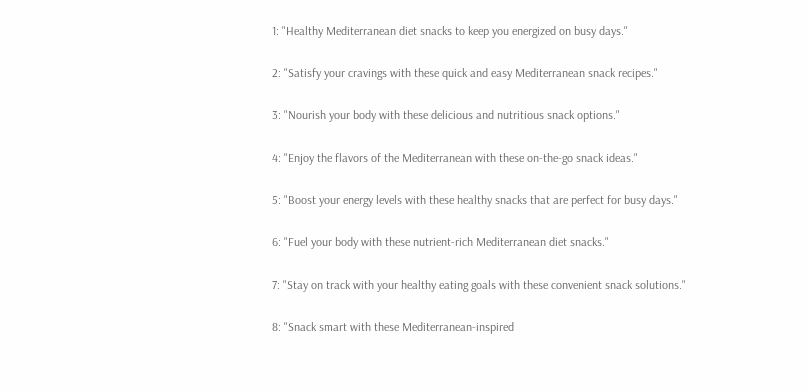1: "Healthy Mediterranean diet snacks to keep you energized on busy days."

2: "Satisfy your cravings with these quick and easy Mediterranean snack recipes."

3: "Nourish your body with these delicious and nutritious snack options."

4: "Enjoy the flavors of the Mediterranean with these on-the-go snack ideas."

5: "Boost your energy levels with these healthy snacks that are perfect for busy days."

6: "Fuel your body with these nutrient-rich Mediterranean diet snacks."

7: "Stay on track with your healthy eating goals with these convenient snack solutions."

8: "Snack smart with these Mediterranean-inspired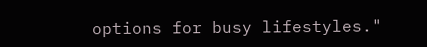options for busy lifestyles."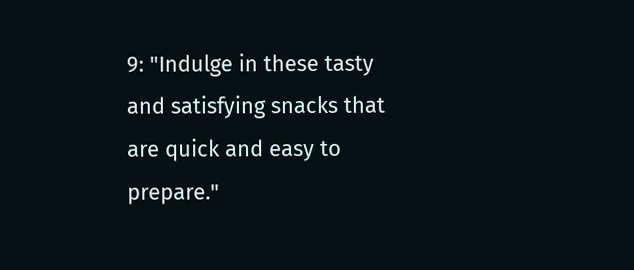9: "Indulge in these tasty and satisfying snacks that are quick and easy to prepare."